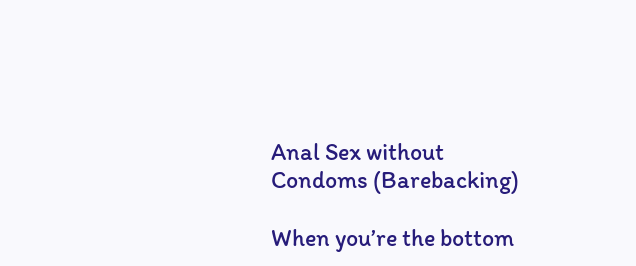Anal Sex without Condoms (Barebacking)

When you’re the bottom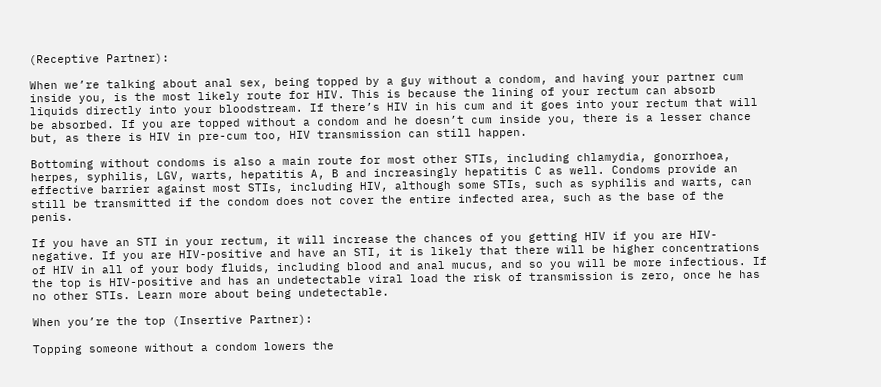(Receptive Partner):

When we’re talking about anal sex, being topped by a guy without a condom, and having your partner cum inside you, is the most likely route for HIV. This is because the lining of your rectum can absorb liquids directly into your bloodstream. If there’s HIV in his cum and it goes into your rectum that will be absorbed. If you are topped without a condom and he doesn’t cum inside you, there is a lesser chance but, as there is HIV in pre-cum too, HIV transmission can still happen.

Bottoming without condoms is also a main route for most other STIs, including chlamydia, gonorrhoea, herpes, syphilis, LGV, warts, hepatitis A, B and increasingly hepatitis C as well. Condoms provide an effective barrier against most STIs, including HIV, although some STIs, such as syphilis and warts, can still be transmitted if the condom does not cover the entire infected area, such as the base of the penis.

If you have an STI in your rectum, it will increase the chances of you getting HIV if you are HIV-negative. If you are HIV-positive and have an STI, it is likely that there will be higher concentrations of HIV in all of your body fluids, including blood and anal mucus, and so you will be more infectious. If the top is HIV-positive and has an undetectable viral load the risk of transmission is zero, once he has no other STIs. Learn more about being undetectable.

When you’re the top (Insertive Partner):

Topping someone without a condom lowers the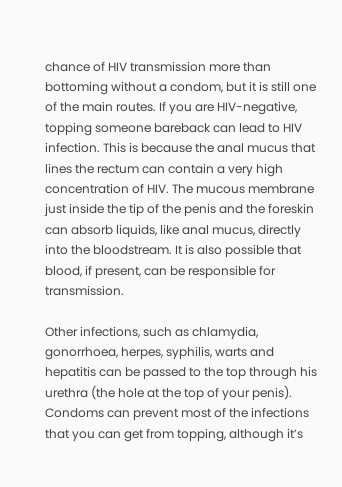chance of HIV transmission more than bottoming without a condom, but it is still one of the main routes. If you are HIV-negative, topping someone bareback can lead to HIV infection. This is because the anal mucus that lines the rectum can contain a very high concentration of HIV. The mucous membrane just inside the tip of the penis and the foreskin can absorb liquids, like anal mucus, directly into the bloodstream. It is also possible that blood, if present, can be responsible for transmission.

Other infections, such as chlamydia, gonorrhoea, herpes, syphilis, warts and hepatitis can be passed to the top through his urethra (the hole at the top of your penis). Condoms can prevent most of the infections that you can get from topping, although it’s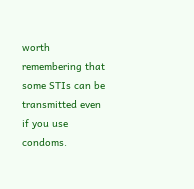worth remembering that some STIs can be transmitted even if you use condoms.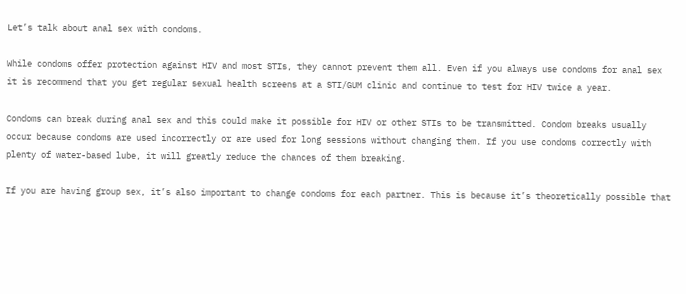Let’s talk about anal sex with condoms.

While condoms offer protection against HIV and most STIs, they cannot prevent them all. Even if you always use condoms for anal sex it is recommend that you get regular sexual health screens at a STI/GUM clinic and continue to test for HIV twice a year.

Condoms can break during anal sex and this could make it possible for HIV or other STIs to be transmitted. Condom breaks usually occur because condoms are used incorrectly or are used for long sessions without changing them. If you use condoms correctly with plenty of water-based lube, it will greatly reduce the chances of them breaking.

If you are having group sex, it’s also important to change condoms for each partner. This is because it’s theoretically possible that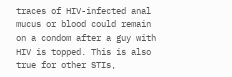traces of HIV-infected anal mucus or blood could remain on a condom after a guy with HIV is topped. This is also true for other STIs,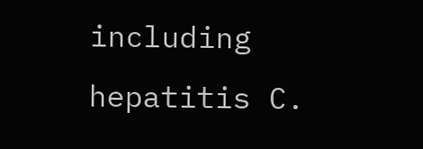including hepatitis C.